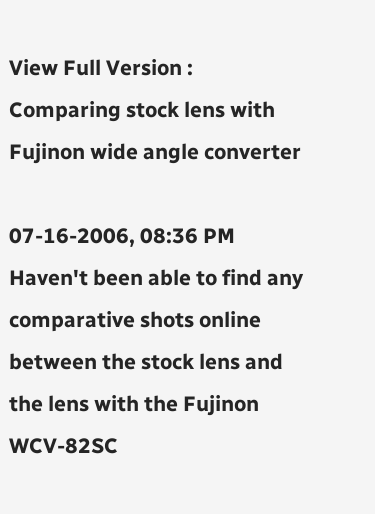View Full Version : Comparing stock lens with Fujinon wide angle converter

07-16-2006, 08:36 PM
Haven't been able to find any comparative shots online between the stock lens and the lens with the Fujinon WCV-82SC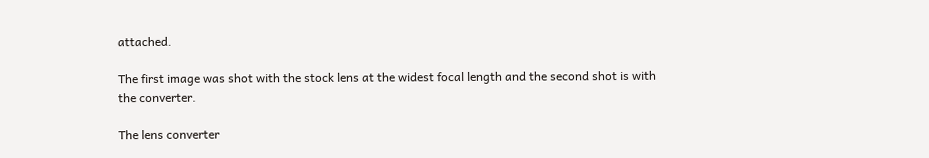attached.

The first image was shot with the stock lens at the widest focal length and the second shot is with the converter.

The lens converter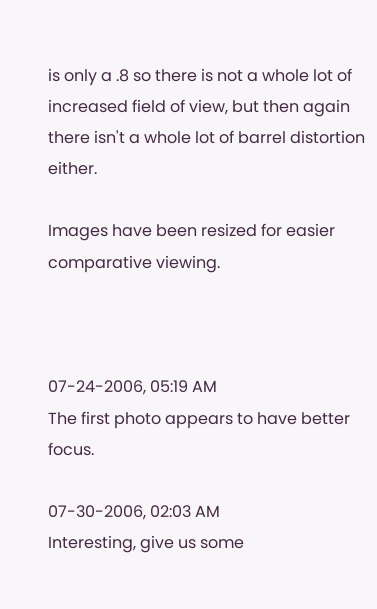is only a .8 so there is not a whole lot of increased field of view, but then again there isn't a whole lot of barrel distortion either.

Images have been resized for easier comparative viewing.



07-24-2006, 05:19 AM
The first photo appears to have better focus.

07-30-2006, 02:03 AM
Interesting, give us some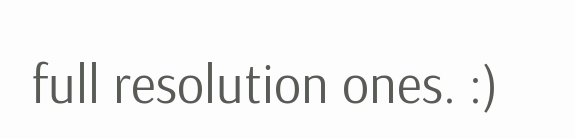full resolution ones. :)